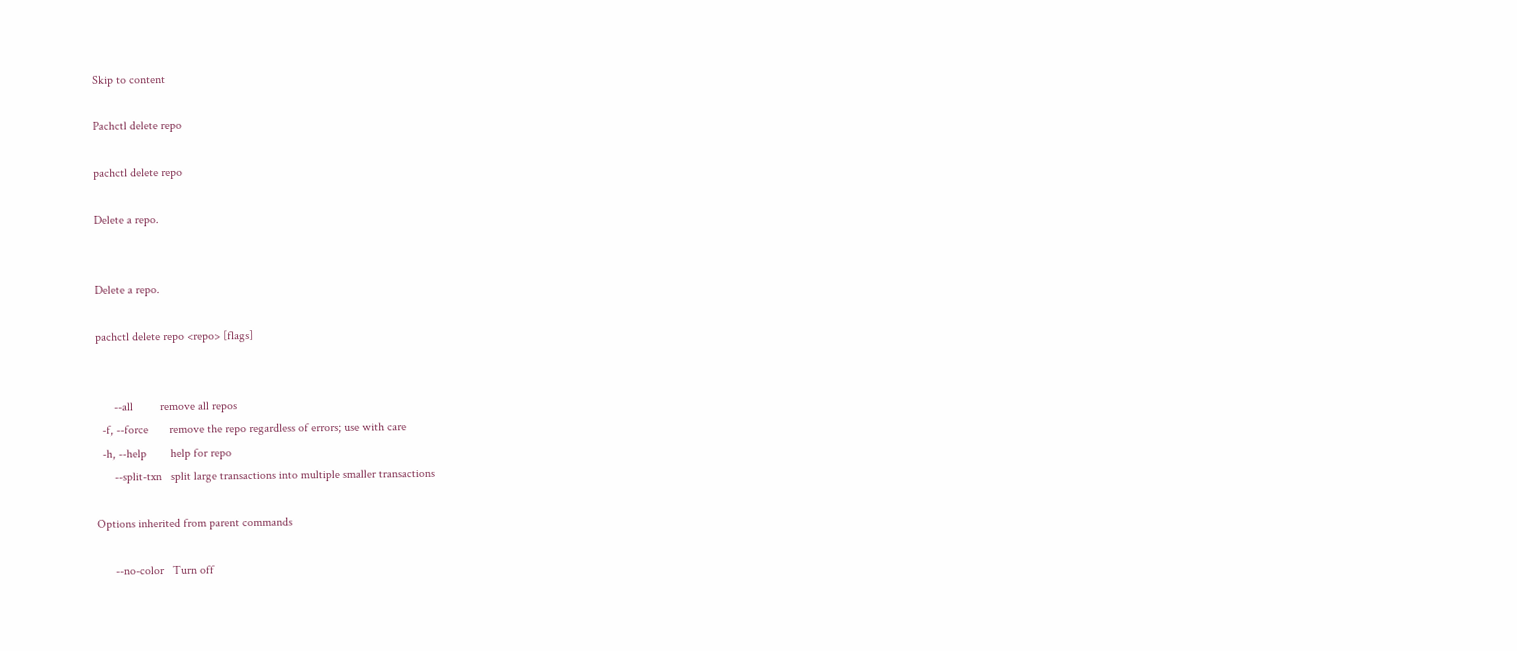Skip to content

Pachctl delete repo

pachctl delete repo

Delete a repo.


Delete a repo.

pachctl delete repo <repo> [flags]


      --all         remove all repos
  -f, --force       remove the repo regardless of errors; use with care
  -h, --help        help for repo
      --split-txn   split large transactions into multiple smaller transactions

Options inherited from parent commands

      --no-color   Turn off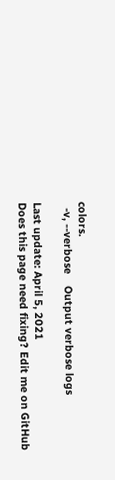colors.
  -v, --verbose    Output verbose logs

Last update: April 5, 2021
Does this page need fixing? Edit me on GitHub